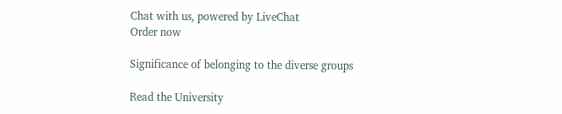Chat with us, powered by LiveChat
Order now

Significance of belonging to the diverse groups

Read the University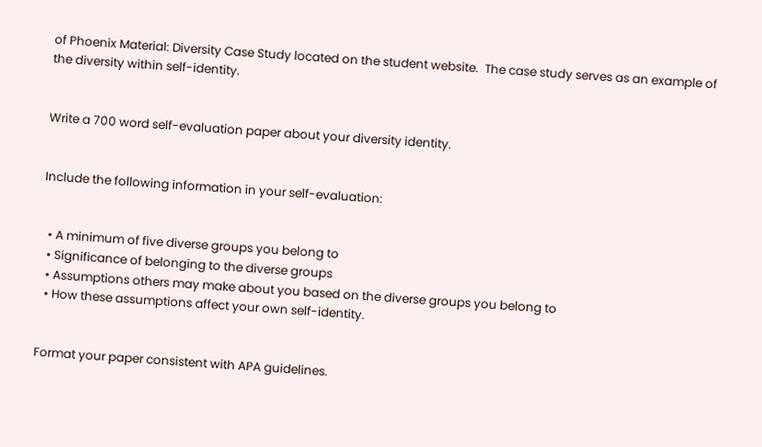of Phoenix Material: Diversity Case Study located on the student website.  The case study serves as an example of the diversity within self-identity.


Write a 700 word self-evaluation paper about your diversity identity.


Include the following information in your self-evaluation:


  • A minimum of five diverse groups you belong to
  • Significance of belonging to the diverse groups
  • Assumptions others may make about you based on the diverse groups you belong to
  • How these assumptions affect your own self-identity.


Format your paper consistent with APA guidelines.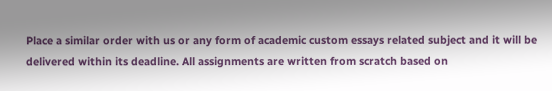Place a similar order with us or any form of academic custom essays related subject and it will be delivered within its deadline. All assignments are written from scratch based on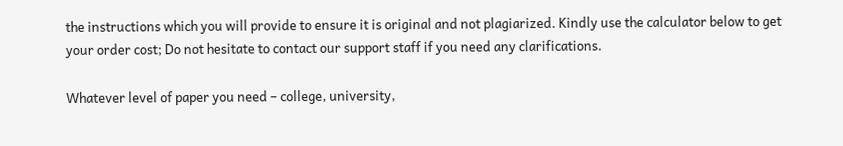the instructions which you will provide to ensure it is original and not plagiarized. Kindly use the calculator below to get your order cost; Do not hesitate to contact our support staff if you need any clarifications.

Whatever level of paper you need – college, university,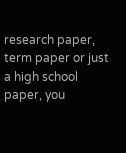research paper, term paper or just a high school paper, you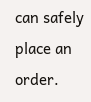can safely place an order.